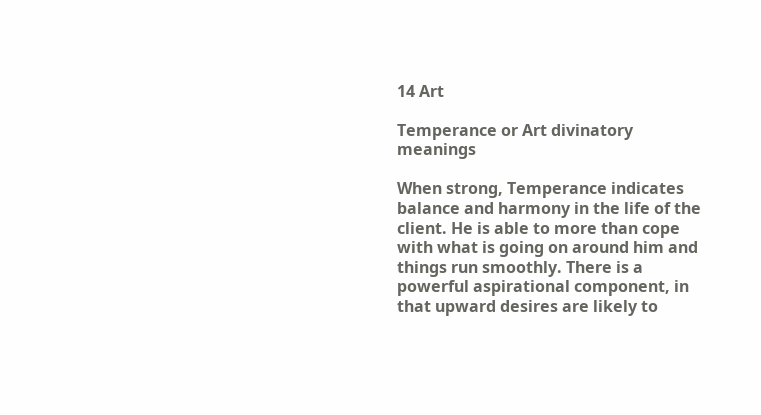14 Art

Temperance or Art divinatory meanings

When strong, Temperance indicates balance and harmony in the life of the client. He is able to more than cope with what is going on around him and things run smoothly. There is a powerful aspirational component, in that upward desires are likely to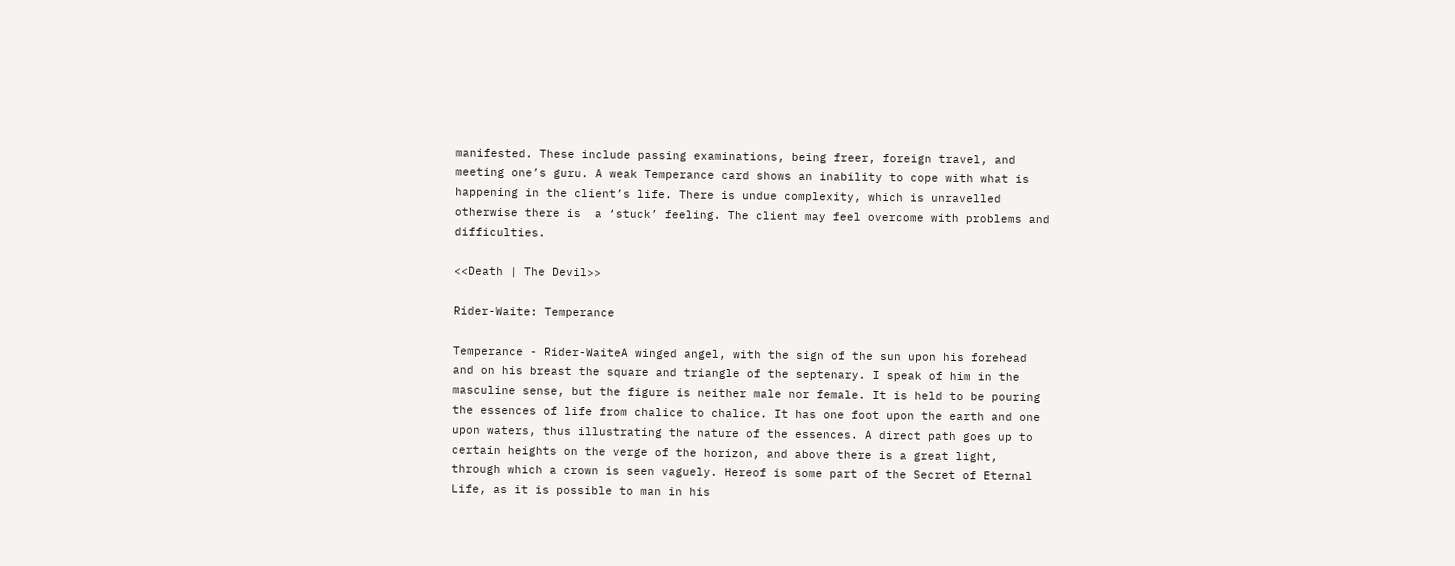manifested. These include passing examinations, being freer, foreign travel, and meeting one’s guru. A weak Temperance card shows an inability to cope with what is happening in the client’s life. There is undue complexity, which is unravelled otherwise there is  a ‘stuck’ feeling. The client may feel overcome with problems and difficulties.

<<Death | The Devil>>

Rider-Waite: Temperance

Temperance - Rider-WaiteA winged angel, with the sign of the sun upon his forehead and on his breast the square and triangle of the septenary. I speak of him in the masculine sense, but the figure is neither male nor female. It is held to be pouring the essences of life from chalice to chalice. It has one foot upon the earth and one upon waters, thus illustrating the nature of the essences. A direct path goes up to certain heights on the verge of the horizon, and above there is a great light, through which a crown is seen vaguely. Hereof is some part of the Secret of Eternal Life, as it is possible to man in his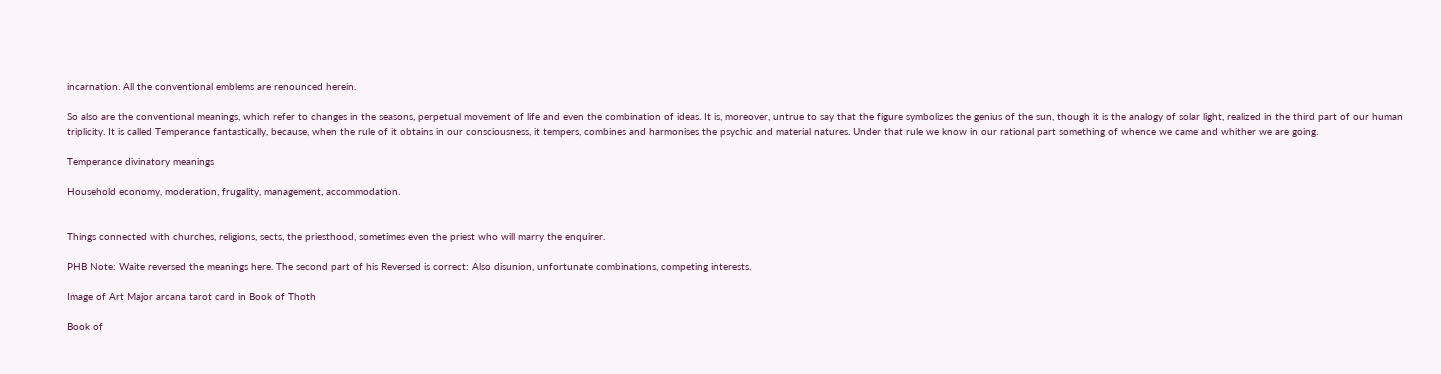incarnation. All the conventional emblems are renounced herein.

So also are the conventional meanings, which refer to changes in the seasons, perpetual movement of life and even the combination of ideas. It is, moreover, untrue to say that the figure symbolizes the genius of the sun, though it is the analogy of solar light, realized in the third part of our human triplicity. It is called Temperance fantastically, because, when the rule of it obtains in our consciousness, it tempers, combines and harmonises the psychic and material natures. Under that rule we know in our rational part something of whence we came and whither we are going.

Temperance divinatory meanings

Household economy, moderation, frugality, management, accommodation.


Things connected with churches, religions, sects, the priesthood, sometimes even the priest who will marry the enquirer.

PHB Note: Waite reversed the meanings here. The second part of his Reversed is correct: Also disunion, unfortunate combinations, competing interests.

Image of Art Major arcana tarot card in Book of Thoth

Book of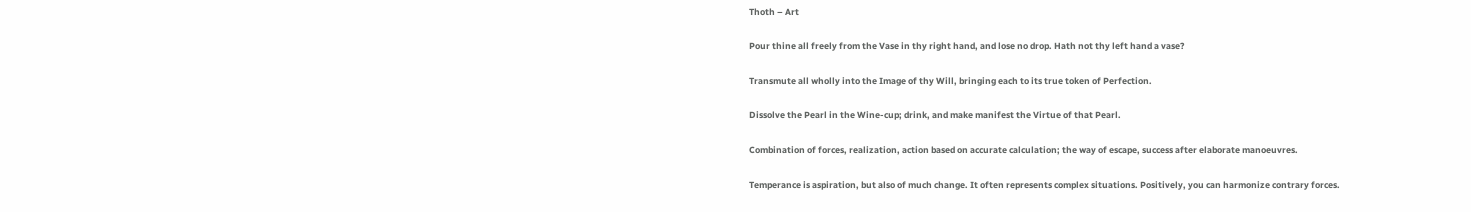Thoth – Art

Pour thine all freely from the Vase in thy right hand, and lose no drop. Hath not thy left hand a vase?

Transmute all wholly into the Image of thy Will, bringing each to its true token of Perfection.

Dissolve the Pearl in the Wine-cup; drink, and make manifest the Virtue of that Pearl.

Combination of forces, realization, action based on accurate calculation; the way of escape, success after elaborate manoeuvres.

Temperance is aspiration, but also of much change. It often represents complex situations. Positively, you can harmonize contrary forces.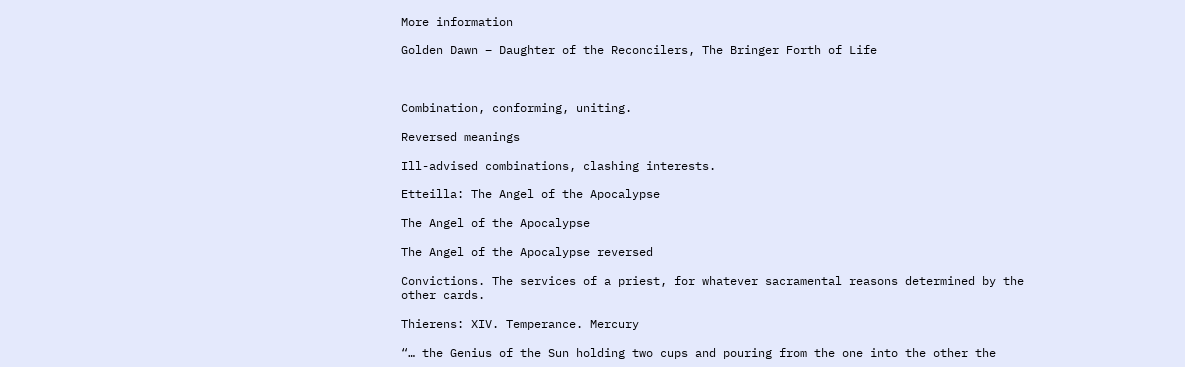More information

Golden Dawn – Daughter of the Reconcilers, The Bringer Forth of Life



Combination, conforming, uniting.

Reversed meanings

Ill-advised combinations, clashing interests.

Etteilla: The Angel of the Apocalypse

The Angel of the Apocalypse

The Angel of the Apocalypse reversed

Convictions. The services of a priest, for whatever sacramental reasons determined by the other cards.

Thierens: XIV. Temperance. Mercury

“… the Genius of the Sun holding two cups and pouring from the one into the other the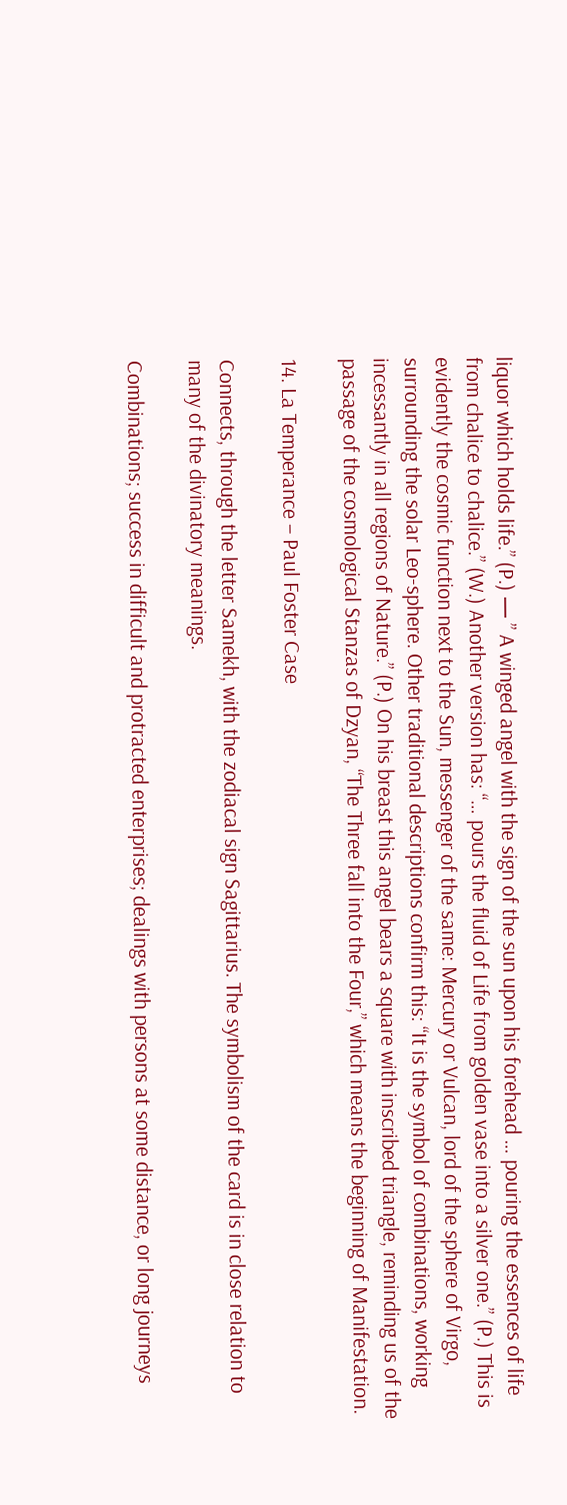liquor which holds life.” (P.) — ” A winged angel with the sign of the sun upon his forehead … pouring the essences of life from chalice to chalice.” (W.) Another version has: “… pours the fluid of Life from golden vase into a silver one.” (P.) This is evidently the cosmic function next to the Sun, messenger of the same: Mercury or Vulcan, lord of the sphere of Virgo, surrounding the solar Leo-sphere. Other traditional descriptions confirm this: “It is the symbol of combinations, working incessantly in all regions of Nature.” (P.) On his breast this angel bears a square with inscribed triangle, reminding us of the passage of the cosmological Stanzas of Dzyan, “The Three fall into the Four,” which means the beginning of Manifestation.

14. La Temperance – Paul Foster Case

Connects, through the letter Samekh, with the zodiacal sign Sagittarius. The symbolism of the card is in close relation to many of the divinatory meanings.

Combinations; success in difficult and protracted enterprises; dealings with persons at some distance, or long journeys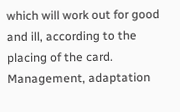which will work out for good and ill, according to the placing of the card. Management, adaptation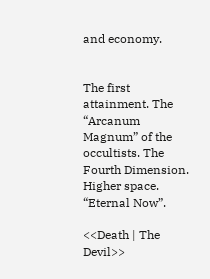and economy.


The first attainment. The “Arcanum Magnum” of the occultists. The Fourth Dimension. Higher space. “Eternal Now”.

<<Death | The Devil>>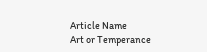Article Name
Art or Temperance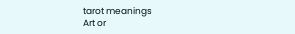tarot meanings
Art or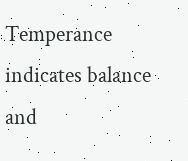Temperance indicates balance and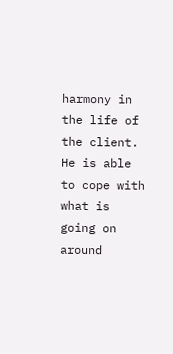harmony in the life of the client. He is able to cope with what is going on around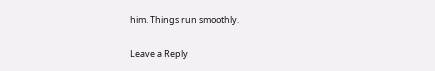him. Things run smoothly.

Leave a Reply